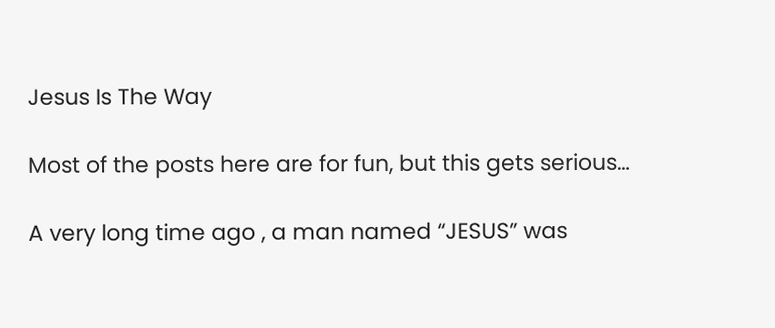Jesus Is The Way

Most of the posts here are for fun, but this gets serious…

A very long time ago , a man named “JESUS” was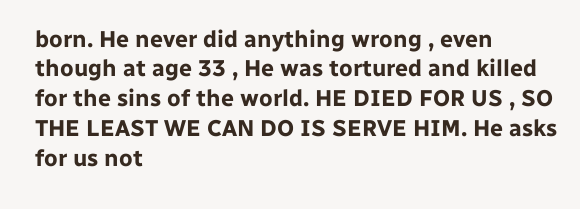born. He never did anything wrong , even though at age 33 , He was tortured and killed for the sins of the world. HE DIED FOR US , SO THE LEAST WE CAN DO IS SERVE HIM. He asks for us not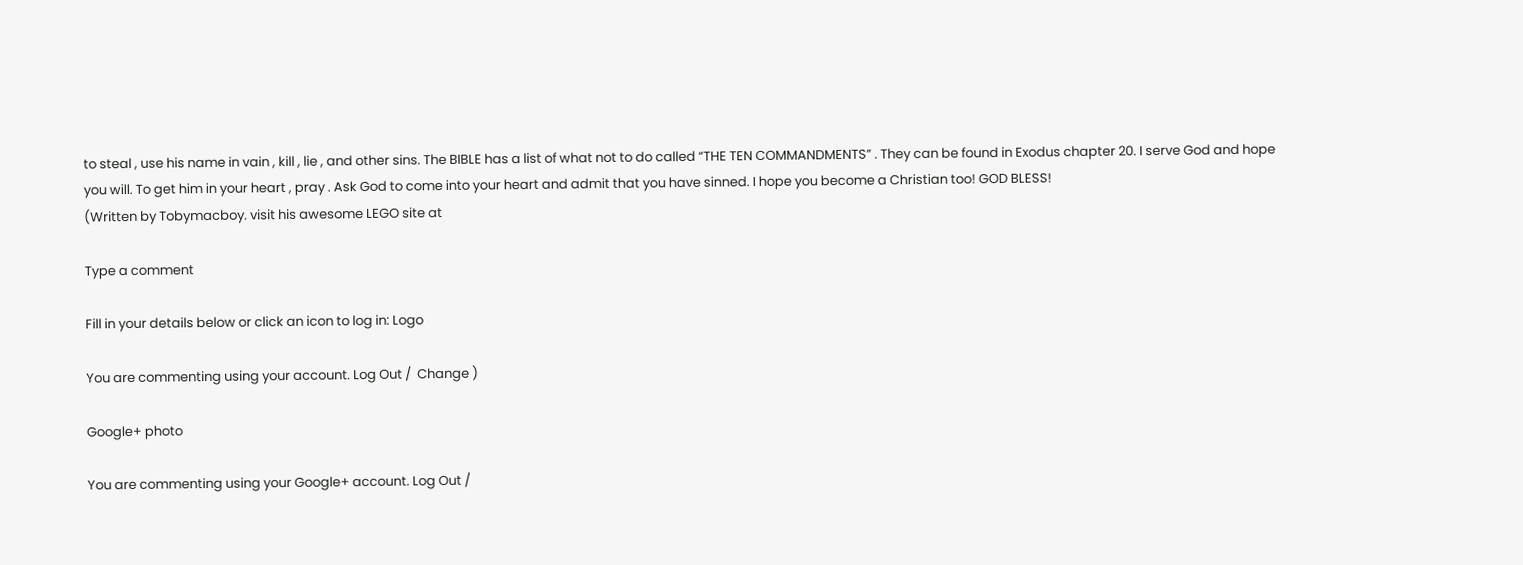to steal , use his name in vain , kill , lie , and other sins. The BIBLE has a list of what not to do called “THE TEN COMMANDMENTS” . They can be found in Exodus chapter 20. I serve God and hope you will. To get him in your heart , pray . Ask God to come into your heart and admit that you have sinned. I hope you become a Christian too! GOD BLESS!
(Written by Tobymacboy. visit his awesome LEGO site at

Type a comment

Fill in your details below or click an icon to log in: Logo

You are commenting using your account. Log Out /  Change )

Google+ photo

You are commenting using your Google+ account. Log Out /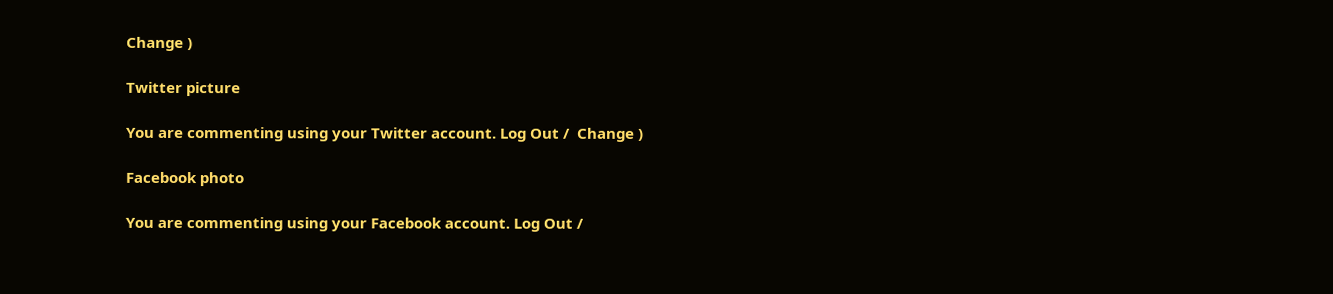Change )

Twitter picture

You are commenting using your Twitter account. Log Out /  Change )

Facebook photo

You are commenting using your Facebook account. Log Out /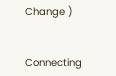Change )


Connecting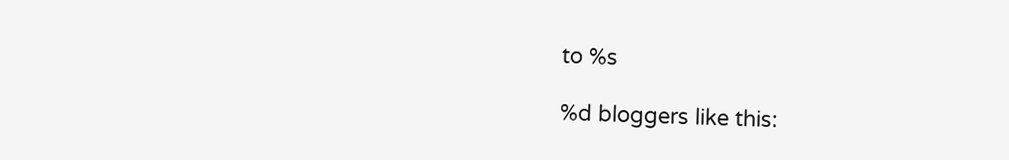to %s

%d bloggers like this: